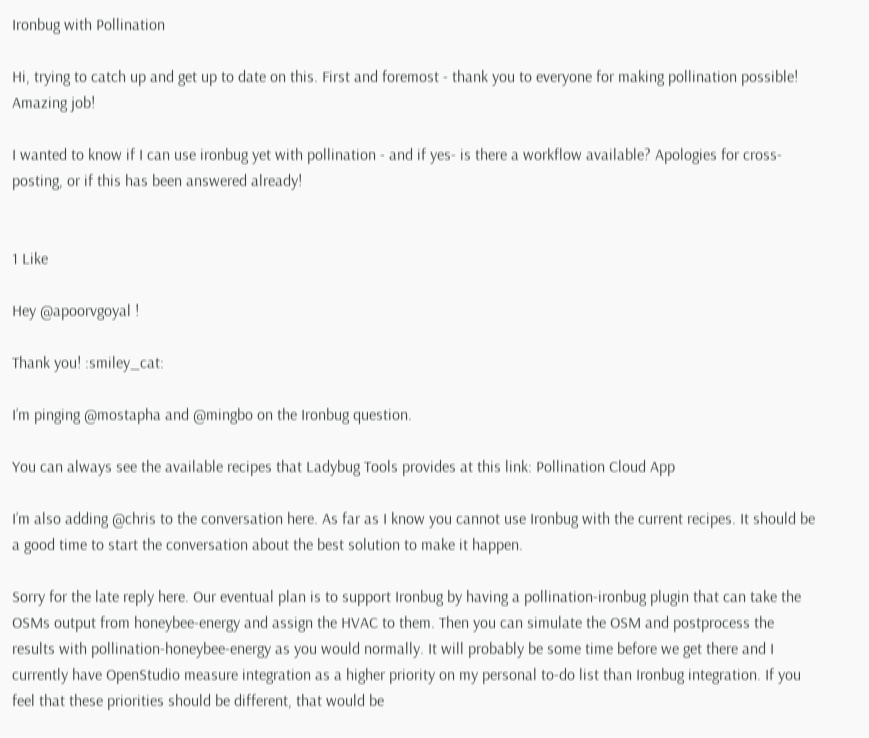Ironbug with Pollination

Hi, trying to catch up and get up to date on this. First and foremost - thank you to everyone for making pollination possible! Amazing job!

I wanted to know if I can use ironbug yet with pollination - and if yes- is there a workflow available? Apologies for cross-posting, or if this has been answered already!


1 Like

Hey @apoorvgoyal !

Thank you! :smiley_cat:

I’m pinging @mostapha and @mingbo on the Ironbug question.

You can always see the available recipes that Ladybug Tools provides at this link: Pollination Cloud App

I’m also adding @chris to the conversation here. As far as I know you cannot use Ironbug with the current recipes. It should be a good time to start the conversation about the best solution to make it happen.

Sorry for the late reply here. Our eventual plan is to support Ironbug by having a pollination-ironbug plugin that can take the OSMs output from honeybee-energy and assign the HVAC to them. Then you can simulate the OSM and postprocess the results with pollination-honeybee-energy as you would normally. It will probably be some time before we get there and I currently have OpenStudio measure integration as a higher priority on my personal to-do list than Ironbug integration. If you feel that these priorities should be different, that would be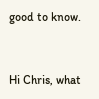good to know.


Hi Chris, what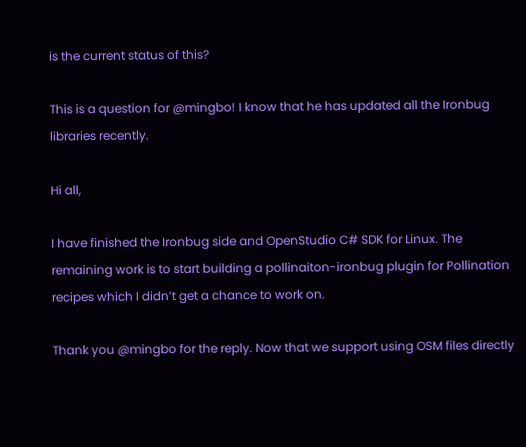is the current status of this?

This is a question for @mingbo! I know that he has updated all the Ironbug libraries recently.

Hi all,

I have finished the Ironbug side and OpenStudio C# SDK for Linux. The remaining work is to start building a pollinaiton-ironbug plugin for Pollination recipes which I didn’t get a chance to work on.

Thank you @mingbo for the reply. Now that we support using OSM files directly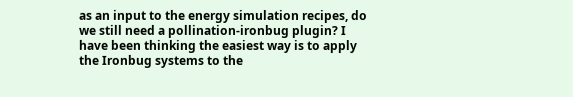as an input to the energy simulation recipes, do we still need a pollination-ironbug plugin? I have been thinking the easiest way is to apply the Ironbug systems to the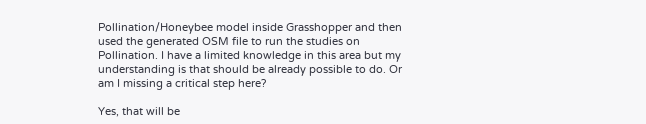Pollination/Honeybee model inside Grasshopper and then used the generated OSM file to run the studies on Pollination. I have a limited knowledge in this area but my understanding is that should be already possible to do. Or am I missing a critical step here?

Yes, that will be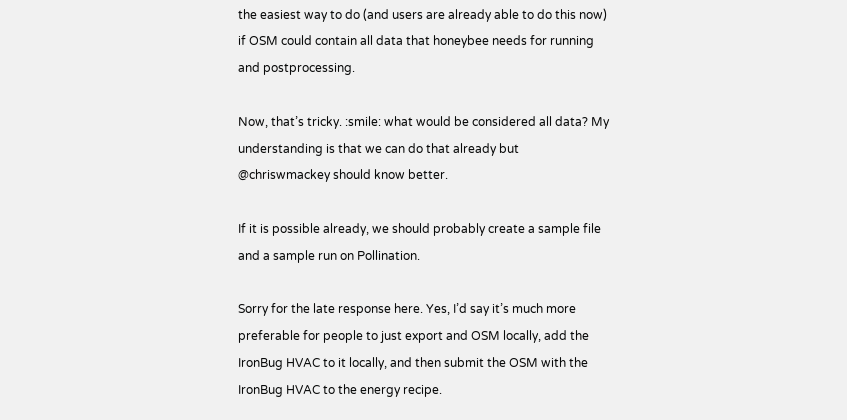the easiest way to do (and users are already able to do this now) if OSM could contain all data that honeybee needs for running and postprocessing.

Now, that’s tricky. :smile: what would be considered all data? My understanding is that we can do that already but @chriswmackey should know better.

If it is possible already, we should probably create a sample file and a sample run on Pollination.

Sorry for the late response here. Yes, I’d say it’s much more preferable for people to just export and OSM locally, add the IronBug HVAC to it locally, and then submit the OSM with the IronBug HVAC to the energy recipe.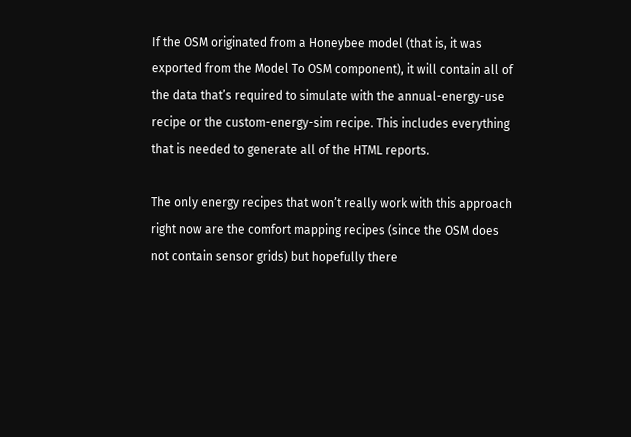If the OSM originated from a Honeybee model (that is, it was exported from the Model To OSM component), it will contain all of the data that’s required to simulate with the annual-energy-use recipe or the custom-energy-sim recipe. This includes everything that is needed to generate all of the HTML reports.

The only energy recipes that won’t really work with this approach right now are the comfort mapping recipes (since the OSM does not contain sensor grids) but hopefully there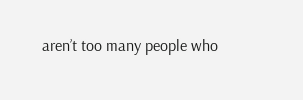aren’t too many people who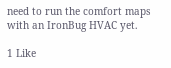need to run the comfort maps with an IronBug HVAC yet.

1 Like